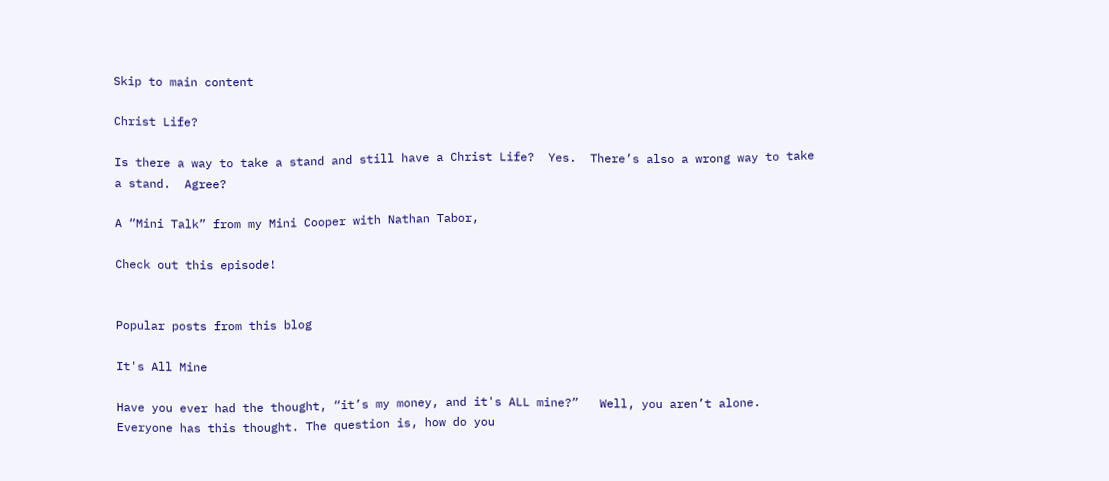Skip to main content

Christ Life?

Is there a way to take a stand and still have a Christ Life?  Yes.  There’s also a wrong way to take a stand.  Agree?

A “Mini Talk” from my Mini Cooper with Nathan Tabor,

Check out this episode!


Popular posts from this blog

It's All Mine

Have you ever had the thought, “it’s my money, and it's ALL mine?”   Well, you aren’t alone.  Everyone has this thought. The question is, how do you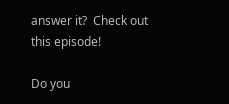answer it?  Check out this episode!

Do you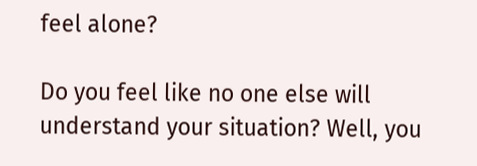feel alone?

Do you feel like no one else will understand your situation? Well, you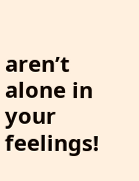aren’t alone in your feelings!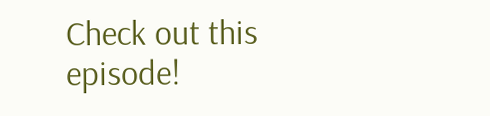Check out this episode!